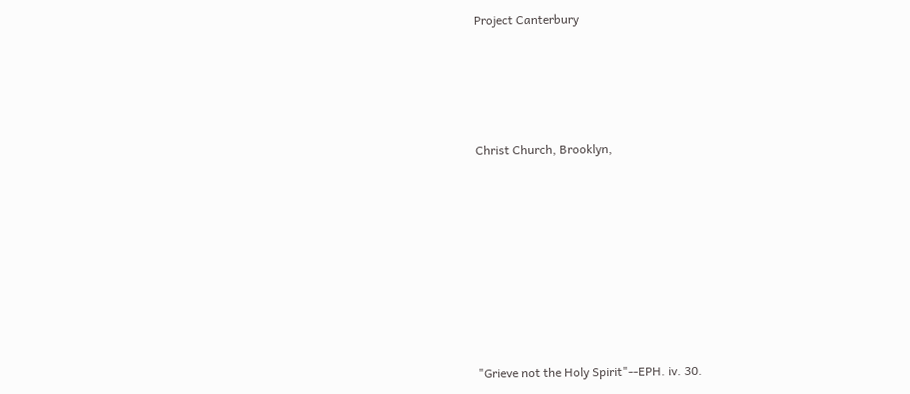Project Canterbury






Christ Church, Brooklyn,











"Grieve not the Holy Spirit"--EPH. iv. 30.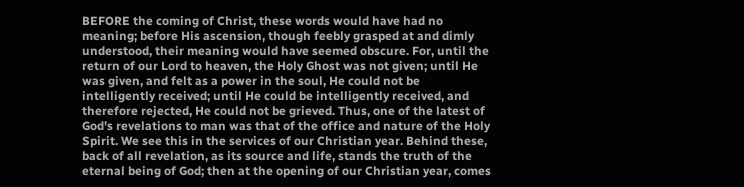BEFORE the coming of Christ, these words would have had no meaning; before His ascension, though feebly grasped at and dimly understood, their meaning would have seemed obscure. For, until the return of our Lord to heaven, the Holy Ghost was not given; until He was given, and felt as a power in the soul, He could not be intelligently received; until He could be intelligently received, and therefore rejected, He could not be grieved. Thus, one of the latest of God's revelations to man was that of the office and nature of the Holy Spirit. We see this in the services of our Christian year. Behind these, back of all revelation, as its source and life, stands the truth of the eternal being of God; then at the opening of our Christian year, comes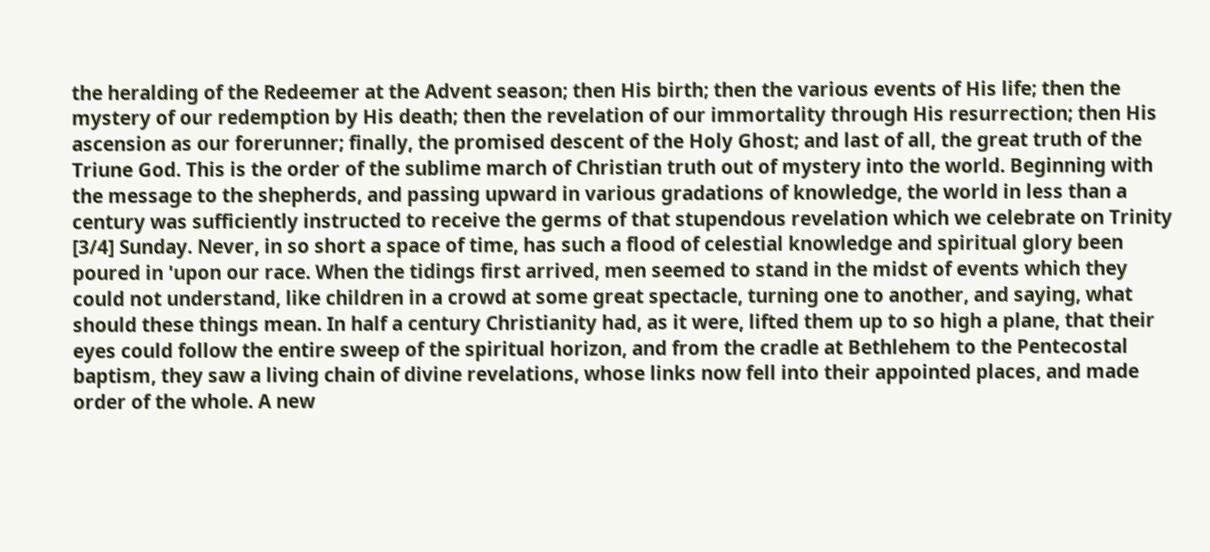the heralding of the Redeemer at the Advent season; then His birth; then the various events of His life; then the mystery of our redemption by His death; then the revelation of our immortality through His resurrection; then His ascension as our forerunner; finally, the promised descent of the Holy Ghost; and last of all, the great truth of the Triune God. This is the order of the sublime march of Christian truth out of mystery into the world. Beginning with the message to the shepherds, and passing upward in various gradations of knowledge, the world in less than a century was sufficiently instructed to receive the germs of that stupendous revelation which we celebrate on Trinity [3/4] Sunday. Never, in so short a space of time, has such a flood of celestial knowledge and spiritual glory been poured in 'upon our race. When the tidings first arrived, men seemed to stand in the midst of events which they could not understand, like children in a crowd at some great spectacle, turning one to another, and saying, what should these things mean. In half a century Christianity had, as it were, lifted them up to so high a plane, that their eyes could follow the entire sweep of the spiritual horizon, and from the cradle at Bethlehem to the Pentecostal baptism, they saw a living chain of divine revelations, whose links now fell into their appointed places, and made order of the whole. A new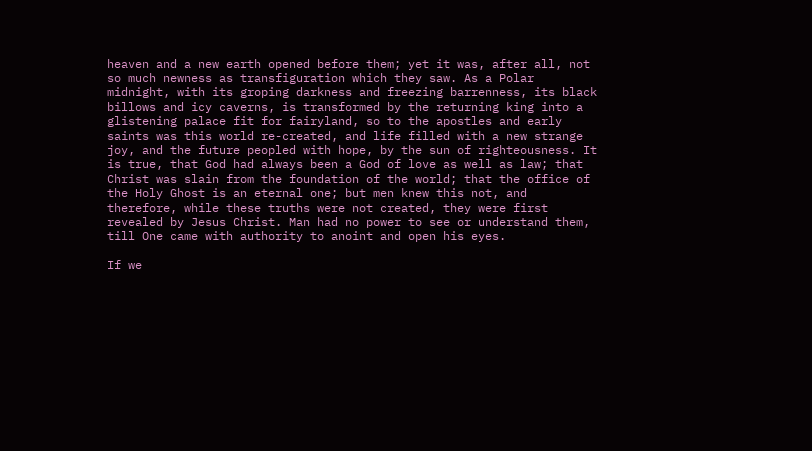heaven and a new earth opened before them; yet it was, after all, not so much newness as transfiguration which they saw. As a Polar midnight, with its groping darkness and freezing barrenness, its black billows and icy caverns, is transformed by the returning king into a glistening palace fit for fairyland, so to the apostles and early saints was this world re-created, and life filled with a new strange joy, and the future peopled with hope, by the sun of righteousness. It is true, that God had always been a God of love as well as law; that Christ was slain from the foundation of the world; that the office of the Holy Ghost is an eternal one; but men knew this not, and therefore, while these truths were not created, they were first revealed by Jesus Christ. Man had no power to see or understand them, till One came with authority to anoint and open his eyes.

If we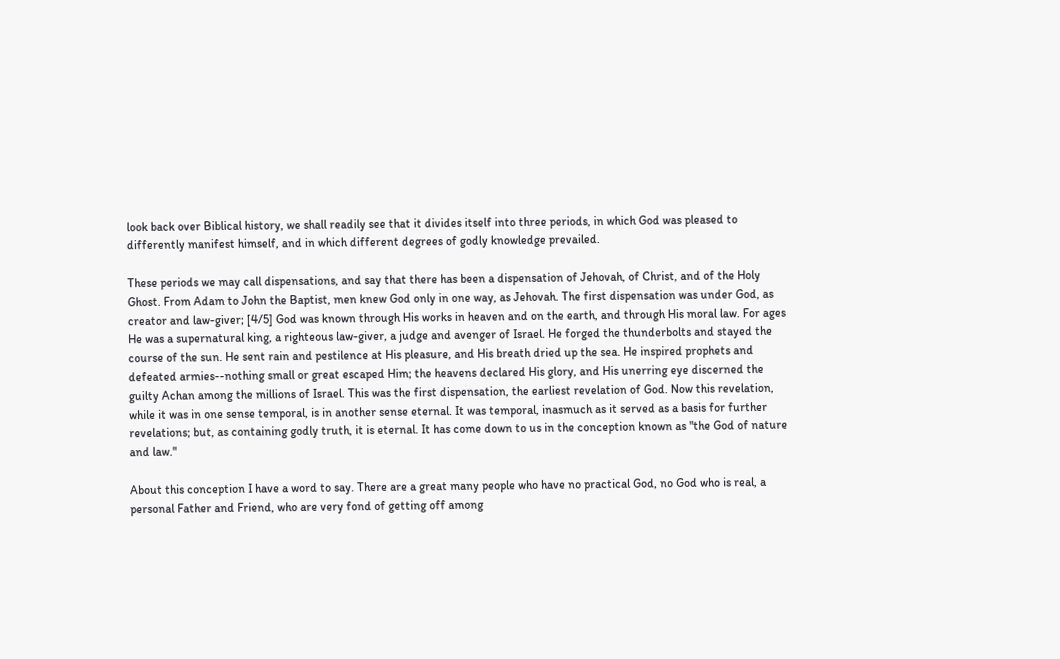look back over Biblical history, we shall readily see that it divides itself into three periods, in which God was pleased to differently manifest himself, and in which different degrees of godly knowledge prevailed.

These periods we may call dispensations, and say that there has been a dispensation of Jehovah, of Christ, and of the Holy Ghost. From Adam to John the Baptist, men knew God only in one way, as Jehovah. The first dispensation was under God, as creator and law-giver; [4/5] God was known through His works in heaven and on the earth, and through His moral law. For ages He was a supernatural king, a righteous law-giver, a judge and avenger of Israel. He forged the thunderbolts and stayed the course of the sun. He sent rain and pestilence at His pleasure, and His breath dried up the sea. He inspired prophets and defeated armies--nothing small or great escaped Him; the heavens declared His glory, and His unerring eye discerned the guilty Achan among the millions of Israel. This was the first dispensation, the earliest revelation of God. Now this revelation, while it was in one sense temporal, is in another sense eternal. It was temporal, inasmuch as it served as a basis for further revelations; but, as containing godly truth, it is eternal. It has come down to us in the conception known as "the God of nature and law."

About this conception I have a word to say. There are a great many people who have no practical God, no God who is real, a personal Father and Friend, who are very fond of getting off among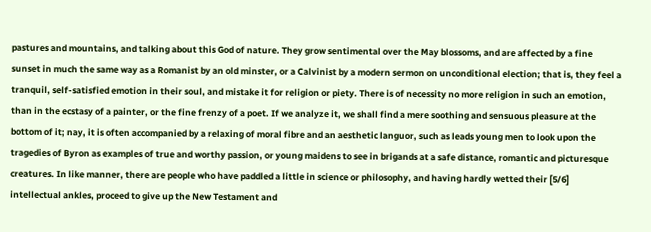pastures and mountains, and talking about this God of nature. They grow sentimental over the May blossoms, and are affected by a fine sunset in much the same way as a Romanist by an old minster, or a Calvinist by a modern sermon on unconditional election; that is, they feel a tranquil, self-satisfied emotion in their soul, and mistake it for religion or piety. There is of necessity no more religion in such an emotion, than in the ecstasy of a painter, or the fine frenzy of a poet. If we analyze it, we shall find a mere soothing and sensuous pleasure at the bottom of it; nay, it is often accompanied by a relaxing of moral fibre and an aesthetic languor, such as leads young men to look upon the tragedies of Byron as examples of true and worthy passion, or young maidens to see in brigands at a safe distance, romantic and picturesque creatures. In like manner, there are people who have paddled a little in science or philosophy, and having hardly wetted their [5/6] intellectual ankles, proceed to give up the New Testament and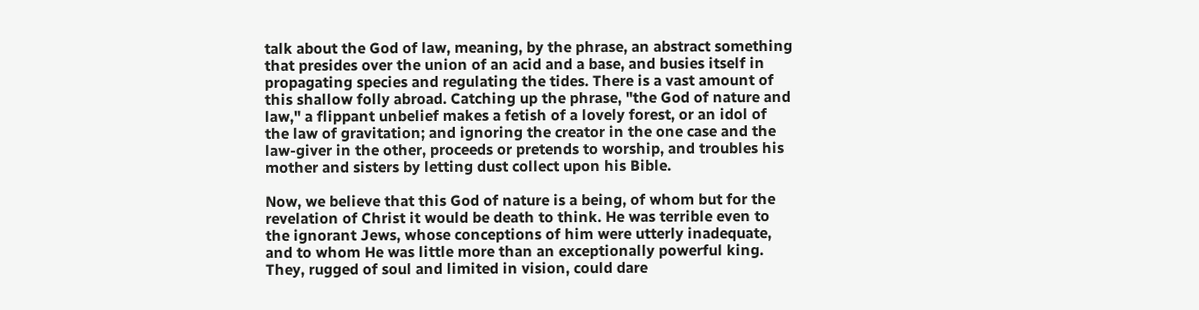talk about the God of law, meaning, by the phrase, an abstract something that presides over the union of an acid and a base, and busies itself in propagating species and regulating the tides. There is a vast amount of this shallow folly abroad. Catching up the phrase, "the God of nature and law," a flippant unbelief makes a fetish of a lovely forest, or an idol of the law of gravitation; and ignoring the creator in the one case and the law-giver in the other, proceeds or pretends to worship, and troubles his mother and sisters by letting dust collect upon his Bible.

Now, we believe that this God of nature is a being, of whom but for the revelation of Christ it would be death to think. He was terrible even to the ignorant Jews, whose conceptions of him were utterly inadequate, and to whom He was little more than an exceptionally powerful king. They, rugged of soul and limited in vision, could dare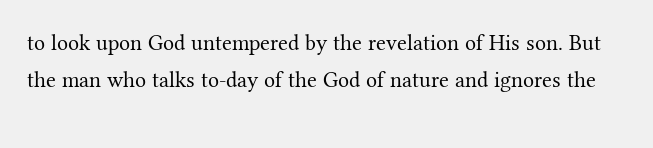to look upon God untempered by the revelation of His son. But the man who talks to-day of the God of nature and ignores the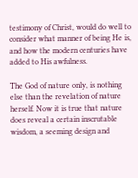testimony of Christ, would do well to consider what manner of being He is, and how the modern centuries have added to His awfulness.

The God of nature only, is nothing else than the revelation of nature herself. Now it is true that nature does reveal a certain inscrutable wisdom, a seeming design and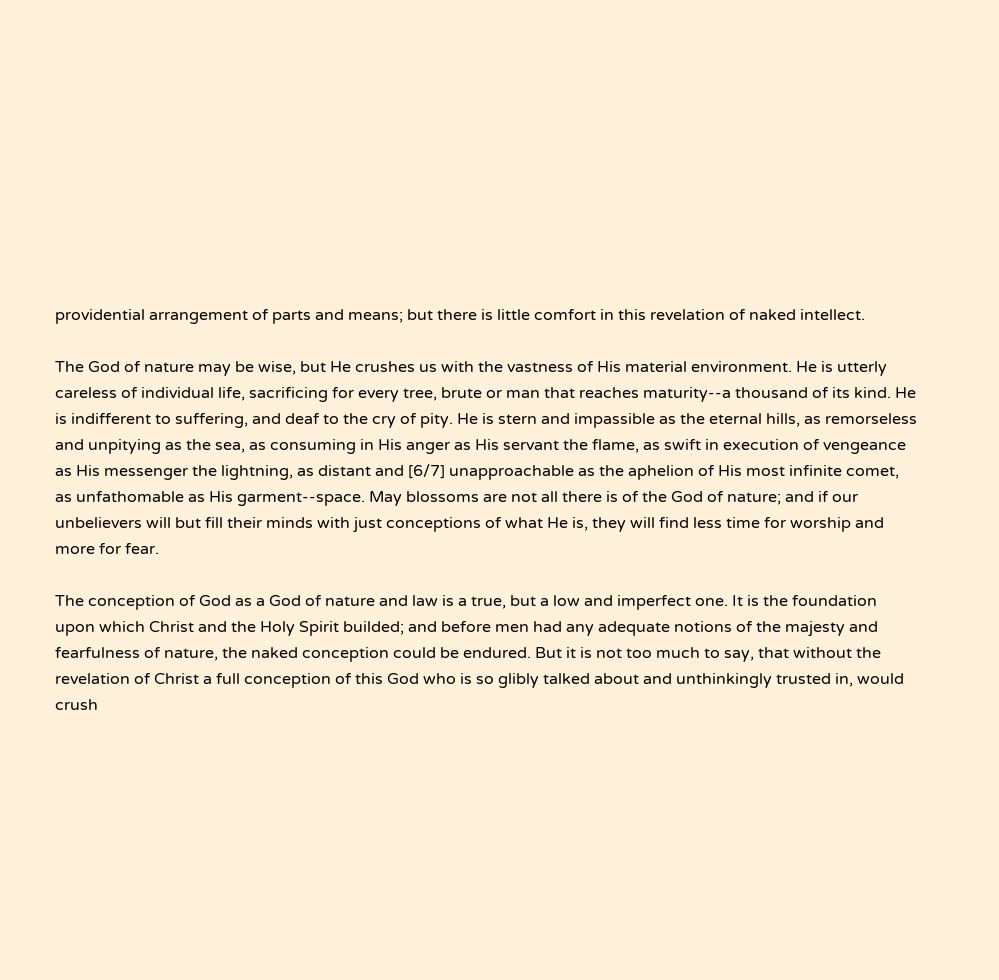providential arrangement of parts and means; but there is little comfort in this revelation of naked intellect.

The God of nature may be wise, but He crushes us with the vastness of His material environment. He is utterly careless of individual life, sacrificing for every tree, brute or man that reaches maturity--a thousand of its kind. He is indifferent to suffering, and deaf to the cry of pity. He is stern and impassible as the eternal hills, as remorseless and unpitying as the sea, as consuming in His anger as His servant the flame, as swift in execution of vengeance as His messenger the lightning, as distant and [6/7] unapproachable as the aphelion of His most infinite comet, as unfathomable as His garment--space. May blossoms are not all there is of the God of nature; and if our unbelievers will but fill their minds with just conceptions of what He is, they will find less time for worship and more for fear.

The conception of God as a God of nature and law is a true, but a low and imperfect one. It is the foundation upon which Christ and the Holy Spirit builded; and before men had any adequate notions of the majesty and fearfulness of nature, the naked conception could be endured. But it is not too much to say, that without the revelation of Christ a full conception of this God who is so glibly talked about and unthinkingly trusted in, would crush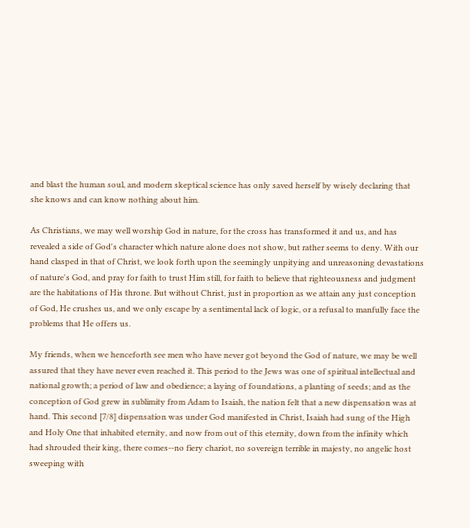and blast the human soul, and modern skeptical science has only saved herself by wisely declaring that she knows and can know nothing about him.

As Christians, we may well worship God in nature, for the cross has transformed it and us, and has revealed a side of God's character which nature alone does not show, but rather seems to deny. With our hand clasped in that of Christ, we look forth upon the seemingly unpitying and unreasoning devastations of nature's God, and pray for faith to trust Him still, for faith to believe that righteousness and judgment are the habitations of His throne. But without Christ, just in proportion as we attain any just conception of God, He crushes us, and we only escape by a sentimental lack of logic, or a refusal to manfully face the problems that He offers us.

My friends, when we henceforth see men who have never got beyond the God of nature, we may be well assured that they have never even reached it. This period to the Jews was one of spiritual intellectual and national growth; a period of law and obedience; a laying of foundations, a planting of seeds; and as the conception of God grew in sublimity from Adam to Isaiah, the nation felt that a new dispensation was at hand. This second [7/8] dispensation was under God manifested in Christ, Isaiah had sung of the High and Holy One that inhabited eternity, and now from out of this eternity, down from the infinity which had shrouded their king, there comes--no fiery chariot, no sovereign terrible in majesty, no angelic host sweeping with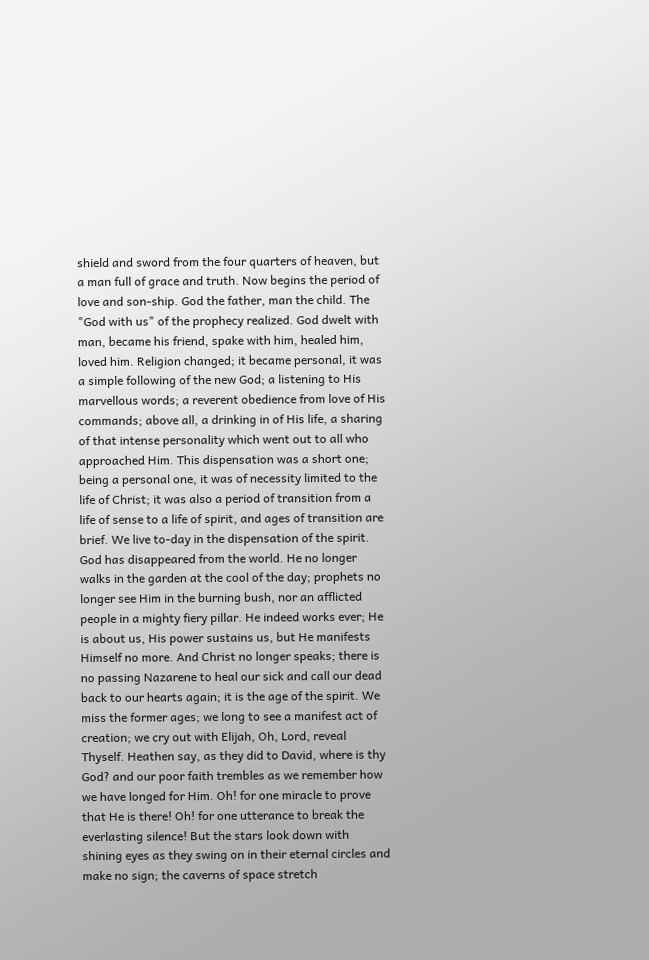shield and sword from the four quarters of heaven, but a man full of grace and truth. Now begins the period of love and son-ship. God the father, man the child. The "God with us" of the prophecy realized. God dwelt with man, became his friend, spake with him, healed him, loved him. Religion changed; it became personal, it was a simple following of the new God; a listening to His marvellous words; a reverent obedience from love of His commands; above all, a drinking in of His life, a sharing of that intense personality which went out to all who approached Him. This dispensation was a short one; being a personal one, it was of necessity limited to the life of Christ; it was also a period of transition from a life of sense to a life of spirit, and ages of transition are brief. We live to-day in the dispensation of the spirit. God has disappeared from the world. He no longer walks in the garden at the cool of the day; prophets no longer see Him in the burning bush, nor an afflicted people in a mighty fiery pillar. He indeed works ever; He is about us, His power sustains us, but He manifests Himself no more. And Christ no longer speaks; there is no passing Nazarene to heal our sick and call our dead back to our hearts again; it is the age of the spirit. We miss the former ages; we long to see a manifest act of creation; we cry out with Elijah, Oh, Lord, reveal Thyself. Heathen say, as they did to David, where is thy God? and our poor faith trembles as we remember how we have longed for Him. Oh! for one miracle to prove that He is there! Oh! for one utterance to break the everlasting silence! But the stars look down with shining eyes as they swing on in their eternal circles and make no sign; the caverns of space stretch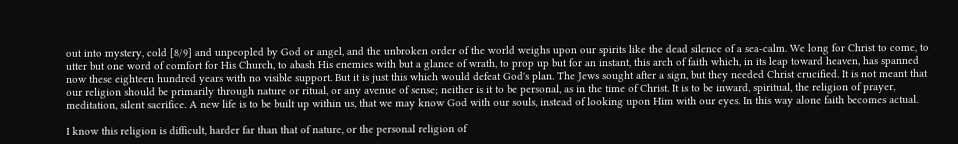out into mystery, cold [8/9] and unpeopled by God or angel, and the unbroken order of the world weighs upon our spirits like the dead silence of a sea-calm. We long for Christ to come, to utter but one word of comfort for His Church, to abash His enemies with but a glance of wrath, to prop up but for an instant, this arch of faith which, in its leap toward heaven, has spanned now these eighteen hundred years with no visible support. But it is just this which would defeat God's plan. The Jews sought after a sign, but they needed Christ crucified. It is not meant that our religion should be primarily through nature or ritual, or any avenue of sense; neither is it to be personal, as in the time of Christ. It is to be inward, spiritual, the religion of prayer, meditation, silent sacrifice. A new life is to be built up within us, that we may know God with our souls, instead of looking upon Him with our eyes. In this way alone faith becomes actual.

I know this religion is difficult, harder far than that of nature, or the personal religion of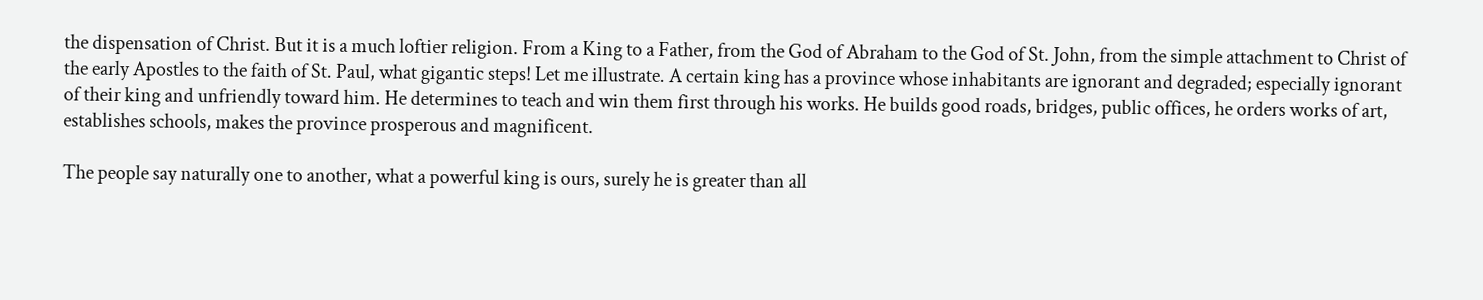the dispensation of Christ. But it is a much loftier religion. From a King to a Father, from the God of Abraham to the God of St. John, from the simple attachment to Christ of the early Apostles to the faith of St. Paul, what gigantic steps! Let me illustrate. A certain king has a province whose inhabitants are ignorant and degraded; especially ignorant of their king and unfriendly toward him. He determines to teach and win them first through his works. He builds good roads, bridges, public offices, he orders works of art, establishes schools, makes the province prosperous and magnificent.

The people say naturally one to another, what a powerful king is ours, surely he is greater than all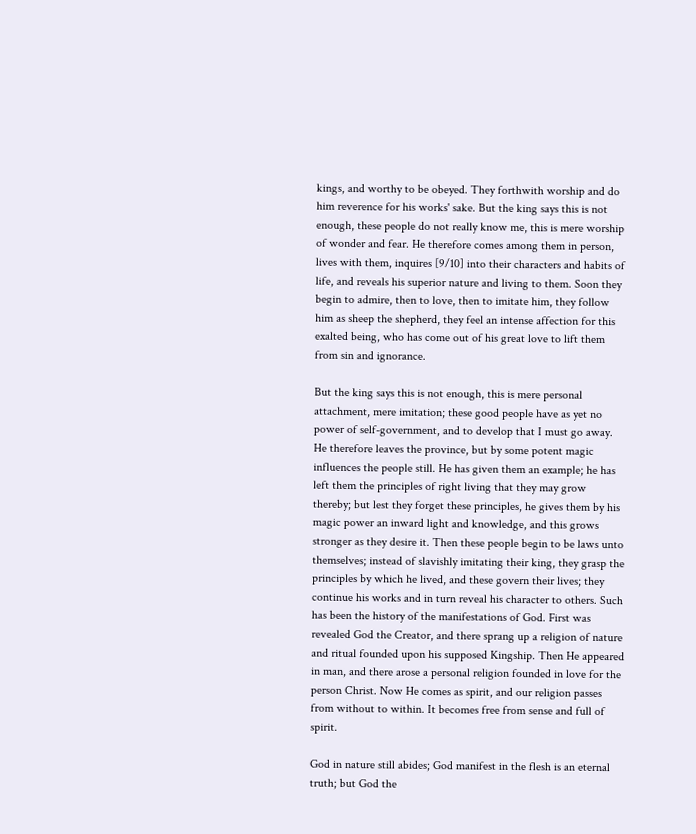kings, and worthy to be obeyed. They forthwith worship and do him reverence for his works' sake. But the king says this is not enough, these people do not really know me, this is mere worship of wonder and fear. He therefore comes among them in person, lives with them, inquires [9/10] into their characters and habits of life, and reveals his superior nature and living to them. Soon they begin to admire, then to love, then to imitate him, they follow him as sheep the shepherd, they feel an intense affection for this exalted being, who has come out of his great love to lift them from sin and ignorance.

But the king says this is not enough, this is mere personal attachment, mere imitation; these good people have as yet no power of self-government, and to develop that I must go away. He therefore leaves the province, but by some potent magic influences the people still. He has given them an example; he has left them the principles of right living that they may grow thereby; but lest they forget these principles, he gives them by his magic power an inward light and knowledge, and this grows stronger as they desire it. Then these people begin to be laws unto themselves; instead of slavishly imitating their king, they grasp the principles by which he lived, and these govern their lives; they continue his works and in turn reveal his character to others. Such has been the history of the manifestations of God. First was revealed God the Creator, and there sprang up a religion of nature and ritual founded upon his supposed Kingship. Then He appeared in man, and there arose a personal religion founded in love for the person Christ. Now He comes as spirit, and our religion passes from without to within. It becomes free from sense and full of spirit.

God in nature still abides; God manifest in the flesh is an eternal truth; but God the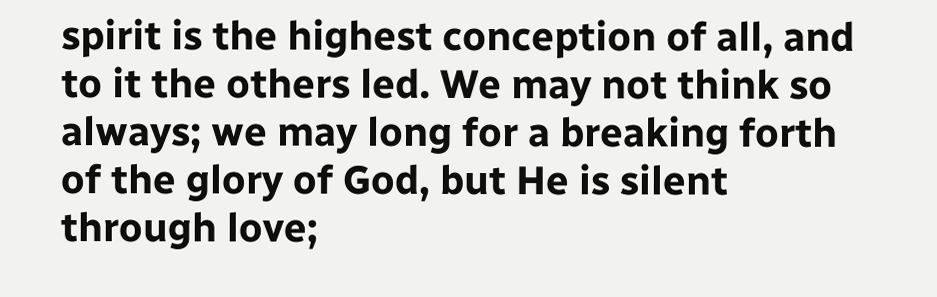spirit is the highest conception of all, and to it the others led. We may not think so always; we may long for a breaking forth of the glory of God, but He is silent through love;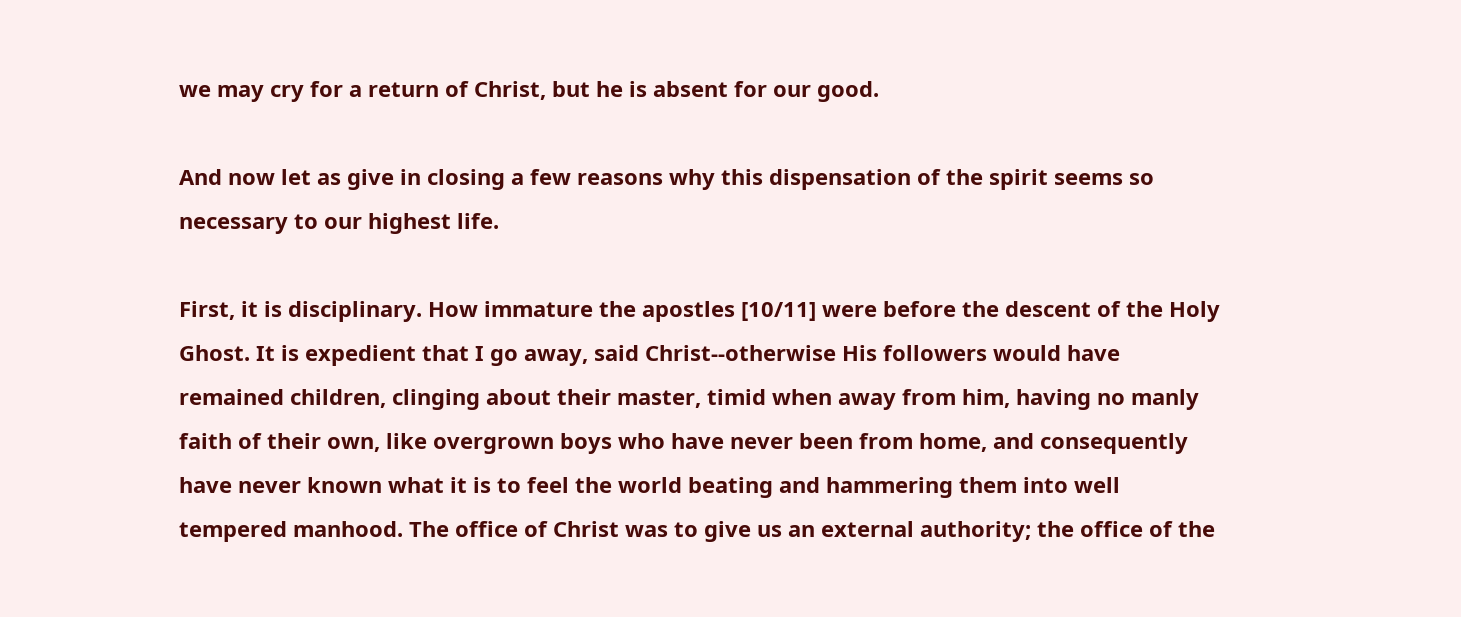we may cry for a return of Christ, but he is absent for our good.

And now let as give in closing a few reasons why this dispensation of the spirit seems so necessary to our highest life.

First, it is disciplinary. How immature the apostles [10/11] were before the descent of the Holy Ghost. It is expedient that I go away, said Christ--otherwise His followers would have remained children, clinging about their master, timid when away from him, having no manly faith of their own, like overgrown boys who have never been from home, and consequently have never known what it is to feel the world beating and hammering them into well tempered manhood. The office of Christ was to give us an external authority; the office of the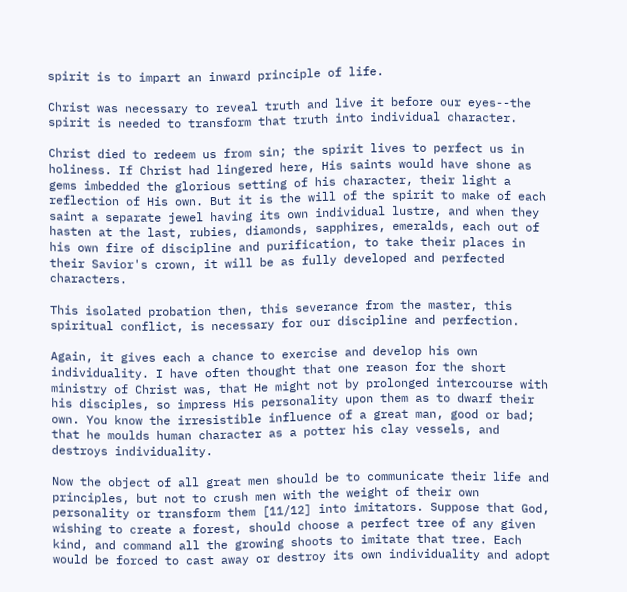spirit is to impart an inward principle of life.

Christ was necessary to reveal truth and live it before our eyes--the spirit is needed to transform that truth into individual character.

Christ died to redeem us from sin; the spirit lives to perfect us in holiness. If Christ had lingered here, His saints would have shone as gems imbedded the glorious setting of his character, their light a reflection of His own. But it is the will of the spirit to make of each saint a separate jewel having its own individual lustre, and when they hasten at the last, rubies, diamonds, sapphires, emeralds, each out of his own fire of discipline and purification, to take their places in their Savior's crown, it will be as fully developed and perfected characters.

This isolated probation then, this severance from the master, this spiritual conflict, is necessary for our discipline and perfection.

Again, it gives each a chance to exercise and develop his own individuality. I have often thought that one reason for the short ministry of Christ was, that He might not by prolonged intercourse with his disciples, so impress His personality upon them as to dwarf their own. You know the irresistible influence of a great man, good or bad; that he moulds human character as a potter his clay vessels, and destroys individuality.

Now the object of all great men should be to communicate their life and principles, but not to crush men with the weight of their own personality or transform them [11/12] into imitators. Suppose that God, wishing to create a forest, should choose a perfect tree of any given kind, and command all the growing shoots to imitate that tree. Each would be forced to cast away or destroy its own individuality and adopt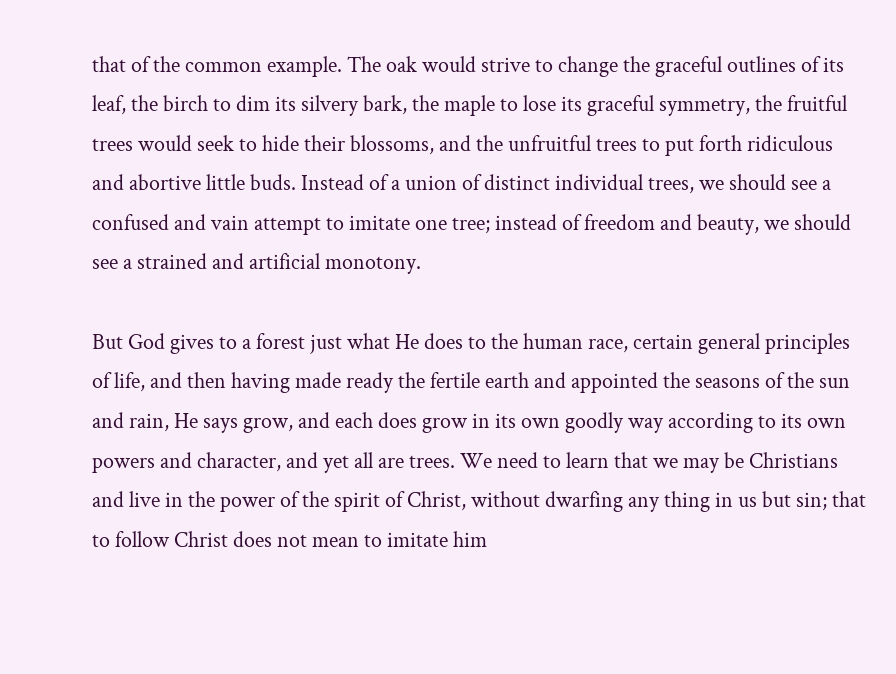that of the common example. The oak would strive to change the graceful outlines of its leaf, the birch to dim its silvery bark, the maple to lose its graceful symmetry, the fruitful trees would seek to hide their blossoms, and the unfruitful trees to put forth ridiculous and abortive little buds. Instead of a union of distinct individual trees, we should see a confused and vain attempt to imitate one tree; instead of freedom and beauty, we should see a strained and artificial monotony.

But God gives to a forest just what He does to the human race, certain general principles of life, and then having made ready the fertile earth and appointed the seasons of the sun and rain, He says grow, and each does grow in its own goodly way according to its own powers and character, and yet all are trees. We need to learn that we may be Christians and live in the power of the spirit of Christ, without dwarfing any thing in us but sin; that to follow Christ does not mean to imitate him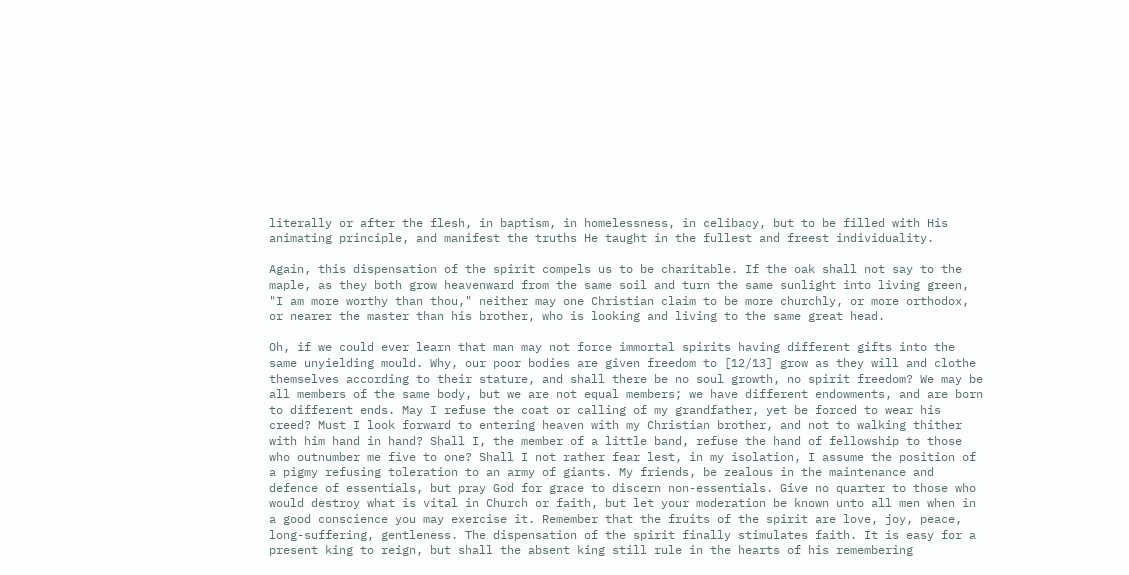literally or after the flesh, in baptism, in homelessness, in celibacy, but to be filled with His animating principle, and manifest the truths He taught in the fullest and freest individuality.

Again, this dispensation of the spirit compels us to be charitable. If the oak shall not say to the maple, as they both grow heavenward from the same soil and turn the same sunlight into living green, "I am more worthy than thou," neither may one Christian claim to be more churchly, or more orthodox, or nearer the master than his brother, who is looking and living to the same great head.

Oh, if we could ever learn that man may not force immortal spirits having different gifts into the same unyielding mould. Why, our poor bodies are given freedom to [12/13] grow as they will and clothe themselves according to their stature, and shall there be no soul growth, no spirit freedom? We may be all members of the same body, but we are not equal members; we have different endowments, and are born to different ends. May I refuse the coat or calling of my grandfather, yet be forced to wear his creed? Must I look forward to entering heaven with my Christian brother, and not to walking thither with him hand in hand? Shall I, the member of a little band, refuse the hand of fellowship to those who outnumber me five to one? Shall I not rather fear lest, in my isolation, I assume the position of a pigmy refusing toleration to an army of giants. My friends, be zealous in the maintenance and defence of essentials, but pray God for grace to discern non-essentials. Give no quarter to those who would destroy what is vital in Church or faith, but let your moderation be known unto all men when in a good conscience you may exercise it. Remember that the fruits of the spirit are love, joy, peace, long-suffering, gentleness. The dispensation of the spirit finally stimulates faith. It is easy for a present king to reign, but shall the absent king still rule in the hearts of his remembering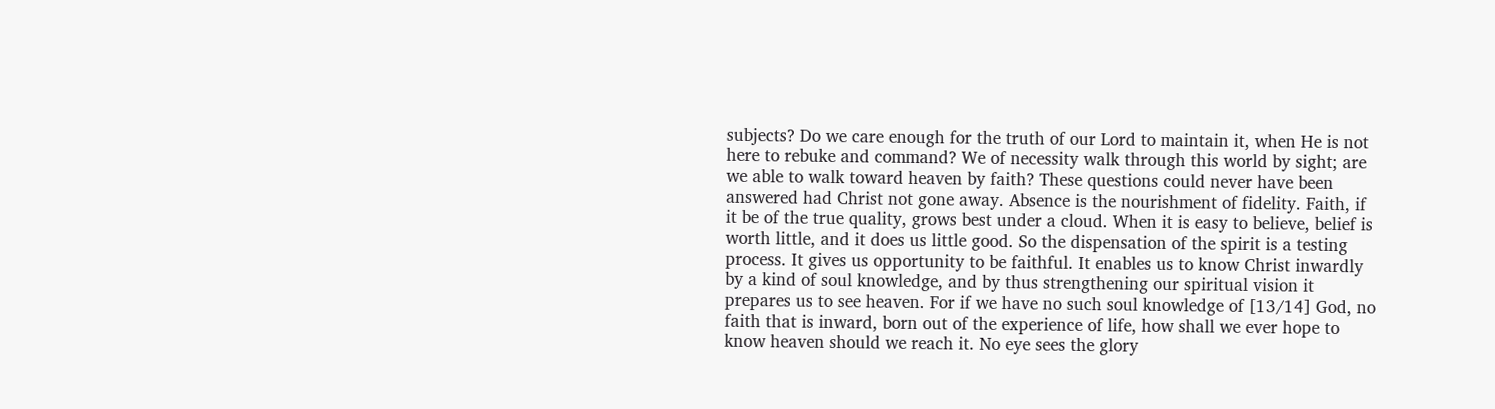subjects? Do we care enough for the truth of our Lord to maintain it, when He is not here to rebuke and command? We of necessity walk through this world by sight; are we able to walk toward heaven by faith? These questions could never have been answered had Christ not gone away. Absence is the nourishment of fidelity. Faith, if it be of the true quality, grows best under a cloud. When it is easy to believe, belief is worth little, and it does us little good. So the dispensation of the spirit is a testing process. It gives us opportunity to be faithful. It enables us to know Christ inwardly by a kind of soul knowledge, and by thus strengthening our spiritual vision it prepares us to see heaven. For if we have no such soul knowledge of [13/14] God, no faith that is inward, born out of the experience of life, how shall we ever hope to know heaven should we reach it. No eye sees the glory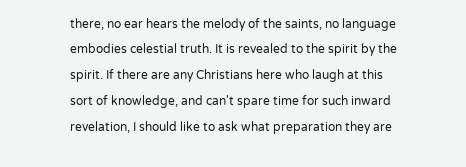there, no ear hears the melody of the saints, no language embodies celestial truth. It is revealed to the spirit by the spirit. If there are any Christians here who laugh at this sort of knowledge, and can't spare time for such inward revelation, I should like to ask what preparation they are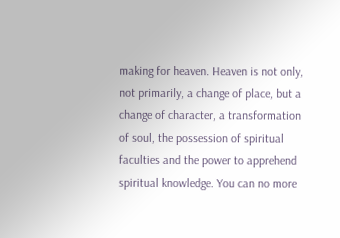making for heaven. Heaven is not only, not primarily, a change of place, but a change of character, a transformation of soul, the possession of spiritual faculties and the power to apprehend spiritual knowledge. You can no more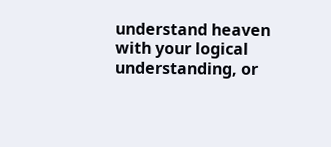understand heaven with your logical understanding, or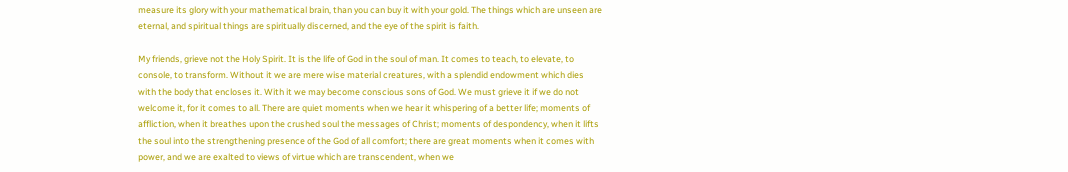measure its glory with your mathematical brain, than you can buy it with your gold. The things which are unseen are eternal, and spiritual things are spiritually discerned, and the eye of the spirit is faith.

My friends, grieve not the Holy Spirit. It is the life of God in the soul of man. It comes to teach, to elevate, to console, to transform. Without it we are mere wise material creatures, with a splendid endowment which dies with the body that encloses it. With it we may become conscious sons of God. We must grieve it if we do not welcome it, for it comes to all. There are quiet moments when we hear it whispering of a better life; moments of affliction, when it breathes upon the crushed soul the messages of Christ; moments of despondency, when it lifts the soul into the strengthening presence of the God of all comfort; there are great moments when it comes with power, and we are exalted to views of virtue which are transcendent, when we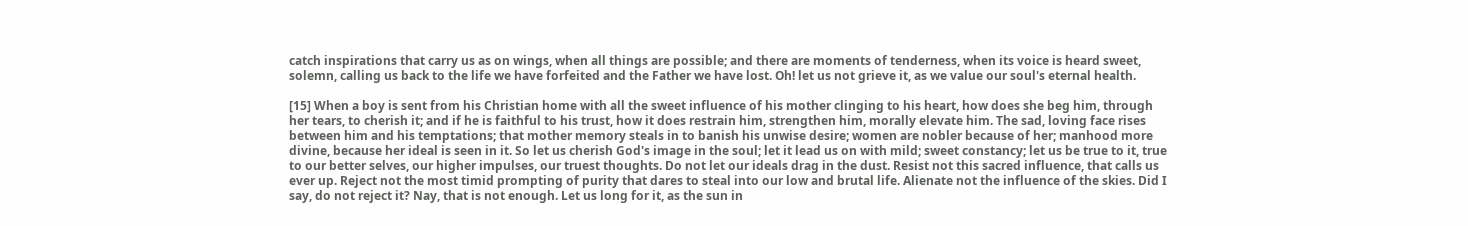catch inspirations that carry us as on wings, when all things are possible; and there are moments of tenderness, when its voice is heard sweet, solemn, calling us back to the life we have forfeited and the Father we have lost. Oh! let us not grieve it, as we value our soul's eternal health.

[15] When a boy is sent from his Christian home with all the sweet influence of his mother clinging to his heart, how does she beg him, through her tears, to cherish it; and if he is faithful to his trust, how it does restrain him, strengthen him, morally elevate him. The sad, loving face rises between him and his temptations; that mother memory steals in to banish his unwise desire; women are nobler because of her; manhood more divine, because her ideal is seen in it. So let us cherish God's image in the soul; let it lead us on with mild; sweet constancy; let us be true to it, true to our better selves, our higher impulses, our truest thoughts. Do not let our ideals drag in the dust. Resist not this sacred influence, that calls us ever up. Reject not the most timid prompting of purity that dares to steal into our low and brutal life. Alienate not the influence of the skies. Did I say, do not reject it? Nay, that is not enough. Let us long for it, as the sun in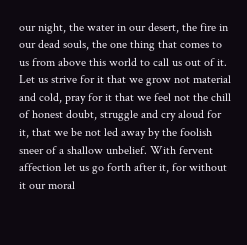our night, the water in our desert, the fire in our dead souls, the one thing that comes to us from above this world to call us out of it. Let us strive for it that we grow not material and cold, pray for it that we feel not the chill of honest doubt, struggle and cry aloud for it, that we be not led away by the foolish sneer of a shallow unbelief. With fervent affection let us go forth after it, for without it our moral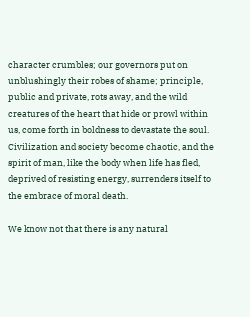character crumbles; our governors put on unblushingly their robes of shame; principle, public and private, rots away, and the wild creatures of the heart that hide or prowl within us, come forth in boldness to devastate the soul. Civilization and society become chaotic, and the spirit of man, like the body when life has fled, deprived of resisting energy, surrenders itself to the embrace of moral death.

We know not that there is any natural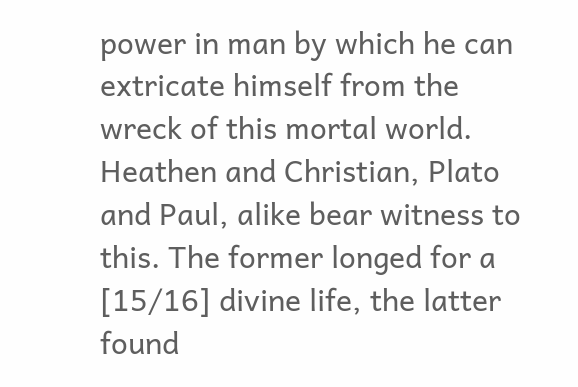power in man by which he can extricate himself from the wreck of this mortal world. Heathen and Christian, Plato and Paul, alike bear witness to this. The former longed for a [15/16] divine life, the latter found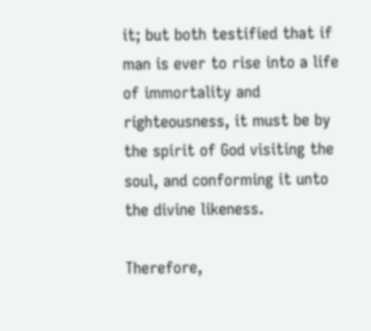it; but both testified that if man is ever to rise into a life of immortality and righteousness, it must be by the spirit of God visiting the soul, and conforming it unto the divine likeness.

Therefore,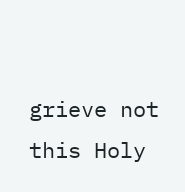grieve not this Holy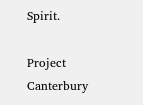Spirit.

Project Canterbury